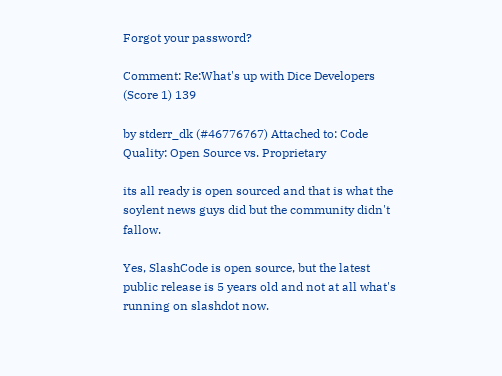Forgot your password?

Comment: Re:What's up with Dice Developers (Score 1) 139

by stderr_dk (#46776767) Attached to: Code Quality: Open Source vs. Proprietary

its all ready is open sourced and that is what the soylent news guys did but the community didn't fallow.

Yes, SlashCode is open source, but the latest public release is 5 years old and not at all what's running on slashdot now.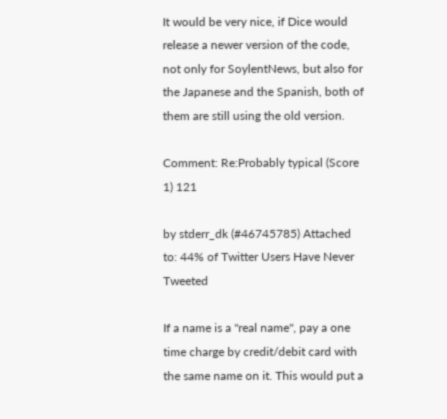It would be very nice, if Dice would release a newer version of the code, not only for SoylentNews, but also for the Japanese and the Spanish, both of them are still using the old version.

Comment: Re:Probably typical (Score 1) 121

by stderr_dk (#46745785) Attached to: 44% of Twitter Users Have Never Tweeted

If a name is a "real name", pay a one time charge by credit/debit card with the same name on it. This would put a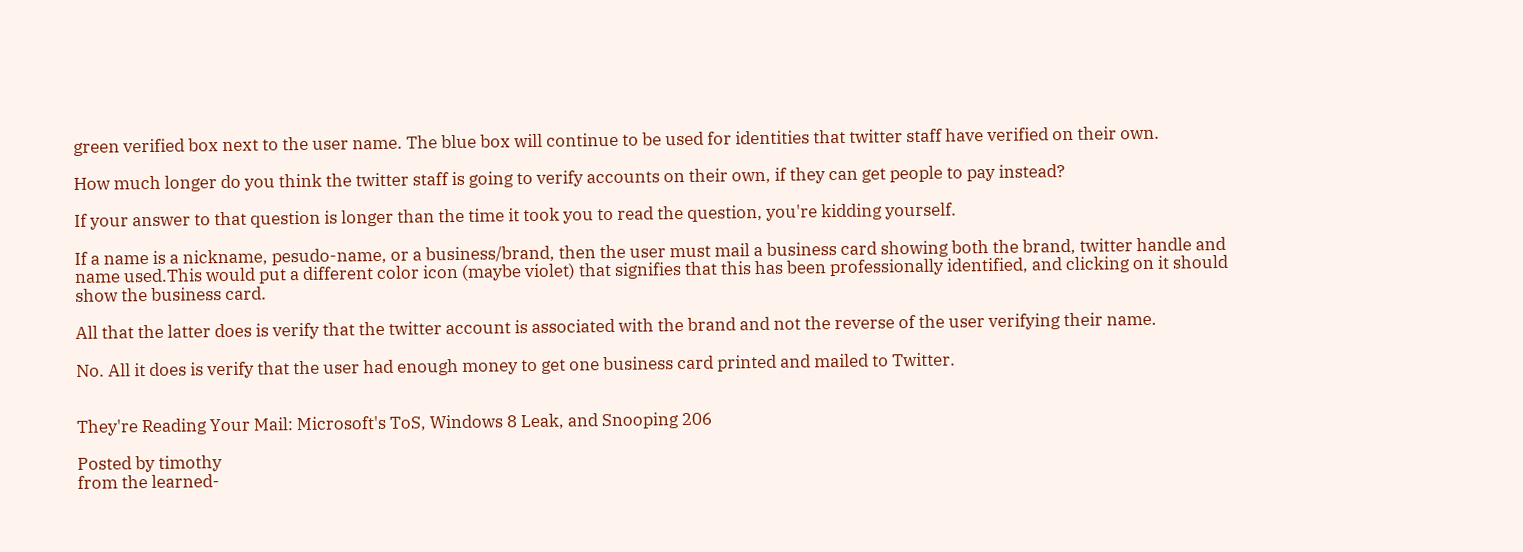green verified box next to the user name. The blue box will continue to be used for identities that twitter staff have verified on their own.

How much longer do you think the twitter staff is going to verify accounts on their own, if they can get people to pay instead?

If your answer to that question is longer than the time it took you to read the question, you're kidding yourself.

If a name is a nickname, pesudo-name, or a business/brand, then the user must mail a business card showing both the brand, twitter handle and name used.This would put a different color icon (maybe violet) that signifies that this has been professionally identified, and clicking on it should show the business card.

All that the latter does is verify that the twitter account is associated with the brand and not the reverse of the user verifying their name.

No. All it does is verify that the user had enough money to get one business card printed and mailed to Twitter.


They're Reading Your Mail: Microsoft's ToS, Windows 8 Leak, and Snooping 206

Posted by timothy
from the learned-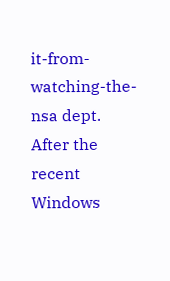it-from-watching-the-nsa dept.
After the recent Windows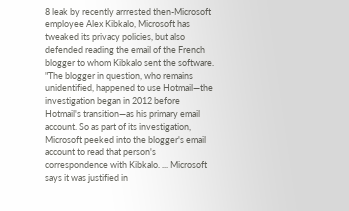8 leak by recently arrrested then-Microsoft employee Alex Kibkalo, Microsoft has tweaked its privacy policies, but also defended reading the email of the French blogger to whom Kibkalo sent the software. "The blogger in question, who remains unidentified, happened to use Hotmail—the investigation began in 2012 before Hotmail's transition—as his primary email account. So as part of its investigation, Microsoft peeked into the blogger's email account to read that person's correspondence with Kibkalo. ... Microsoft says it was justified in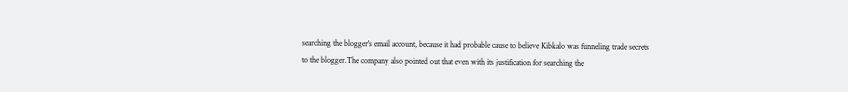searching the blogger's email account, because it had probable cause to believe Kibkalo was funneling trade secrets to the blogger.The company also pointed out that even with its justification for searching the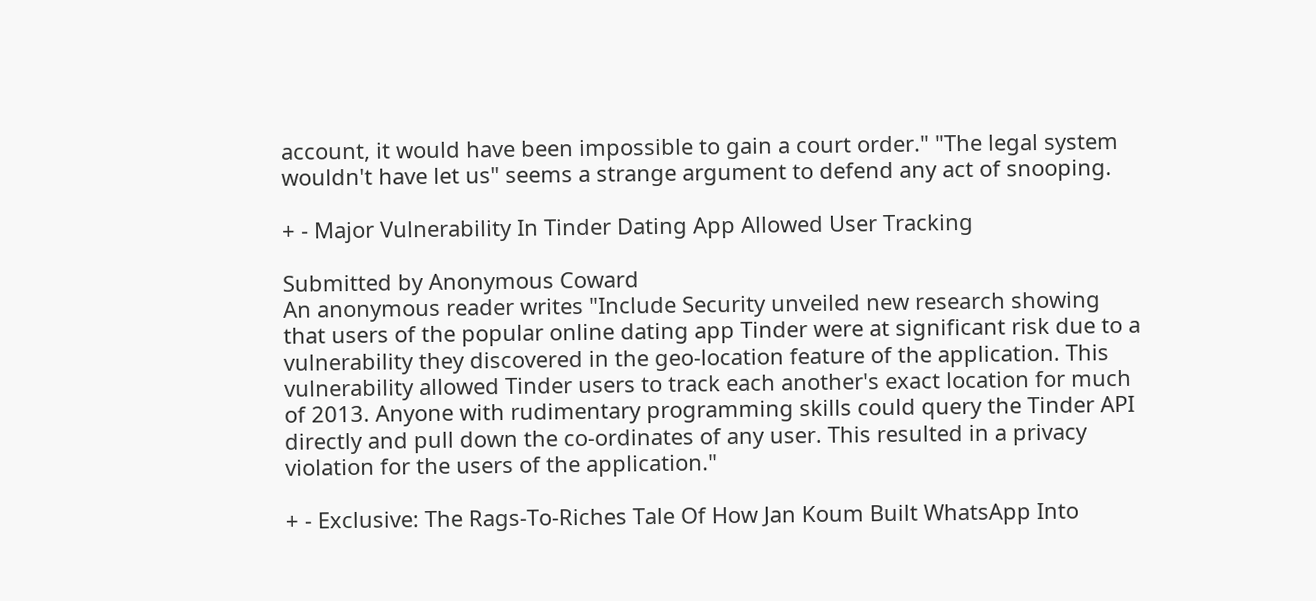account, it would have been impossible to gain a court order." "The legal system wouldn't have let us" seems a strange argument to defend any act of snooping.

+ - Major Vulnerability In Tinder Dating App Allowed User Tracking

Submitted by Anonymous Coward
An anonymous reader writes "Include Security unveiled new research showing that users of the popular online dating app Tinder were at significant risk due to a vulnerability they discovered in the geo-location feature of the application. This vulnerability allowed Tinder users to track each another's exact location for much of 2013. Anyone with rudimentary programming skills could query the Tinder API directly and pull down the co-ordinates of any user. This resulted in a privacy violation for the users of the application."

+ - Exclusive: The Rags-To-Riches Tale Of How Jan Koum Built WhatsApp Into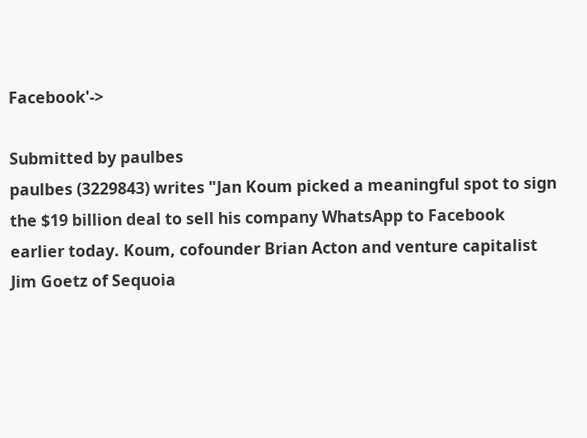Facebook'->

Submitted by paulbes
paulbes (3229843) writes "Jan Koum picked a meaningful spot to sign the $19 billion deal to sell his company WhatsApp to Facebook earlier today. Koum, cofounder Brian Acton and venture capitalist Jim Goetz of Sequoia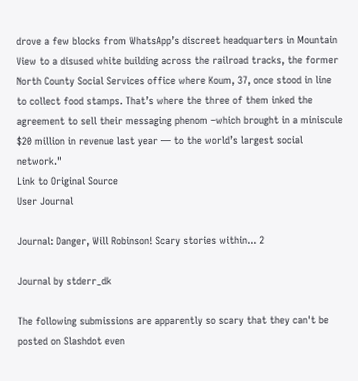drove a few blocks from WhatsApp’s discreet headquarters in Mountain View to a disused white building across the railroad tracks, the former North County Social Services office where Koum, 37, once stood in line to collect food stamps. That’s where the three of them inked the agreement to sell their messaging phenom –which brought in a miniscule $20 million in revenue last year — to the world’s largest social network."
Link to Original Source
User Journal

Journal: Danger, Will Robinson! Scary stories within... 2

Journal by stderr_dk

The following submissions are apparently so scary that they can't be posted on Slashdot even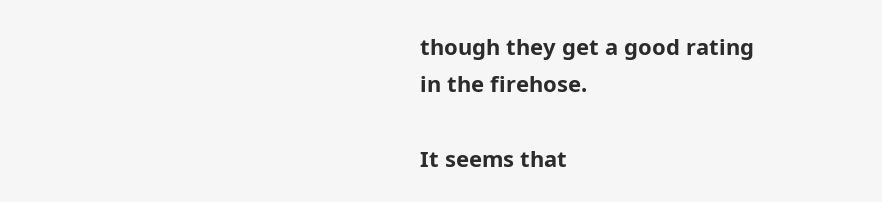though they get a good rating in the firehose.

It seems that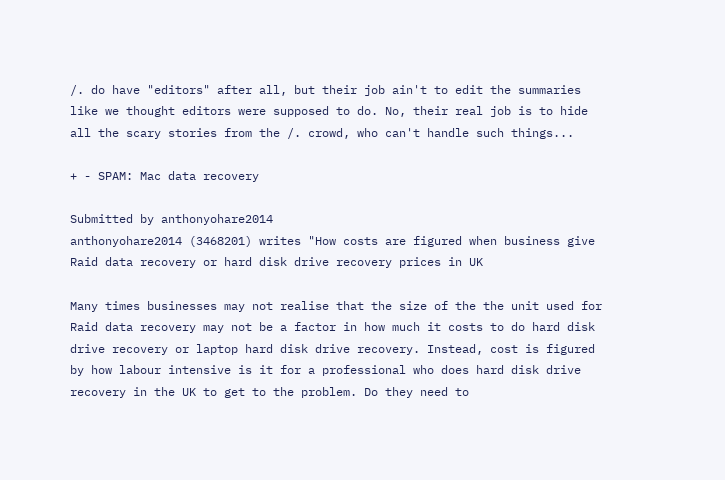/. do have "editors" after all, but their job ain't to edit the summaries like we thought editors were supposed to do. No, their real job is to hide all the scary stories from the /. crowd, who can't handle such things...

+ - SPAM: Mac data recovery

Submitted by anthonyohare2014
anthonyohare2014 (3468201) writes "How costs are figured when business give Raid data recovery or hard disk drive recovery prices in UK

Many times businesses may not realise that the size of the the unit used for Raid data recovery may not be a factor in how much it costs to do hard disk drive recovery or laptop hard disk drive recovery. Instead, cost is figured by how labour intensive is it for a professional who does hard disk drive recovery in the UK to get to the problem. Do they need to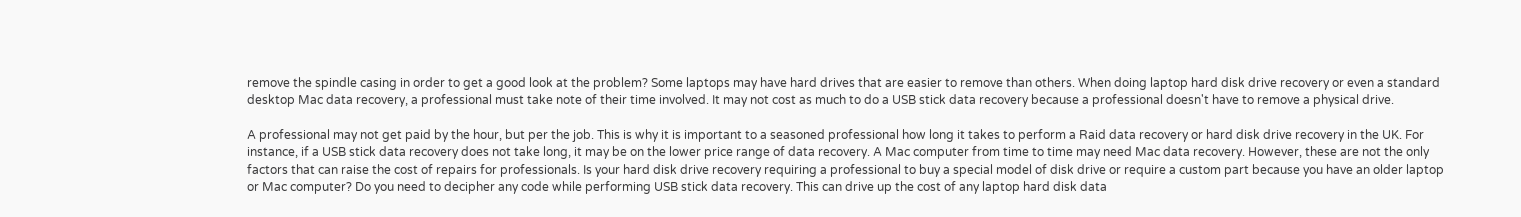remove the spindle casing in order to get a good look at the problem? Some laptops may have hard drives that are easier to remove than others. When doing laptop hard disk drive recovery or even a standard desktop Mac data recovery, a professional must take note of their time involved. It may not cost as much to do a USB stick data recovery because a professional doesn't have to remove a physical drive.

A professional may not get paid by the hour, but per the job. This is why it is important to a seasoned professional how long it takes to perform a Raid data recovery or hard disk drive recovery in the UK. For instance, if a USB stick data recovery does not take long, it may be on the lower price range of data recovery. A Mac computer from time to time may need Mac data recovery. However, these are not the only factors that can raise the cost of repairs for professionals. Is your hard disk drive recovery requiring a professional to buy a special model of disk drive or require a custom part because you have an older laptop or Mac computer? Do you need to decipher any code while performing USB stick data recovery. This can drive up the cost of any laptop hard disk data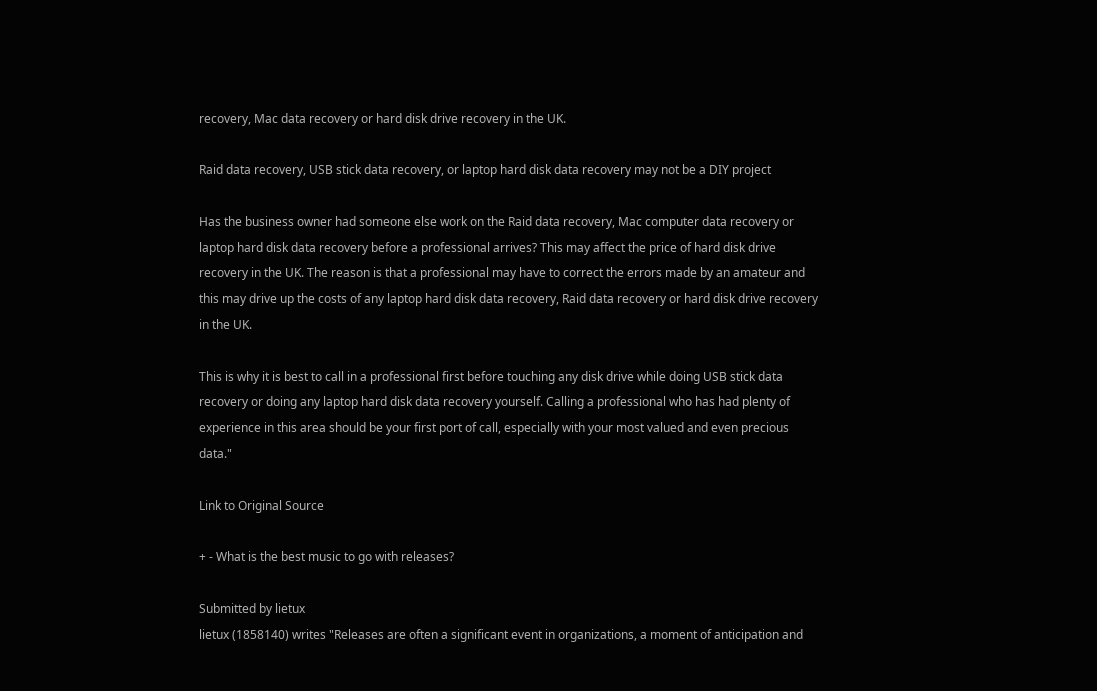recovery, Mac data recovery or hard disk drive recovery in the UK.

Raid data recovery, USB stick data recovery, or laptop hard disk data recovery may not be a DIY project

Has the business owner had someone else work on the Raid data recovery, Mac computer data recovery or laptop hard disk data recovery before a professional arrives? This may affect the price of hard disk drive recovery in the UK. The reason is that a professional may have to correct the errors made by an amateur and this may drive up the costs of any laptop hard disk data recovery, Raid data recovery or hard disk drive recovery in the UK.

This is why it is best to call in a professional first before touching any disk drive while doing USB stick data recovery or doing any laptop hard disk data recovery yourself. Calling a professional who has had plenty of experience in this area should be your first port of call, especially with your most valued and even precious data."

Link to Original Source

+ - What is the best music to go with releases?

Submitted by lietux
lietux (1858140) writes "Releases are often a significant event in organizations, a moment of anticipation and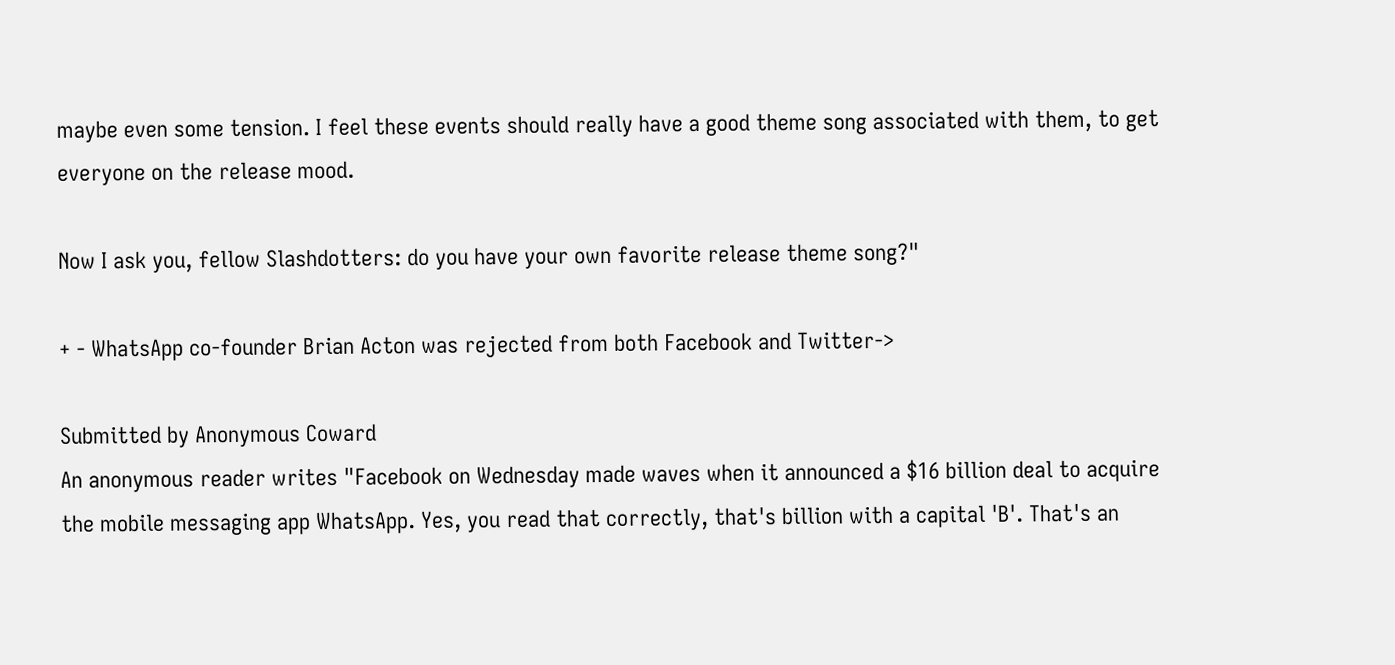maybe even some tension. I feel these events should really have a good theme song associated with them, to get everyone on the release mood.

Now I ask you, fellow Slashdotters: do you have your own favorite release theme song?"

+ - WhatsApp co-founder Brian Acton was rejected from both Facebook and Twitter->

Submitted by Anonymous Coward
An anonymous reader writes "Facebook on Wednesday made waves when it announced a $16 billion deal to acquire the mobile messaging app WhatsApp. Yes, you read that correctly, that's billion with a capital 'B'. That's an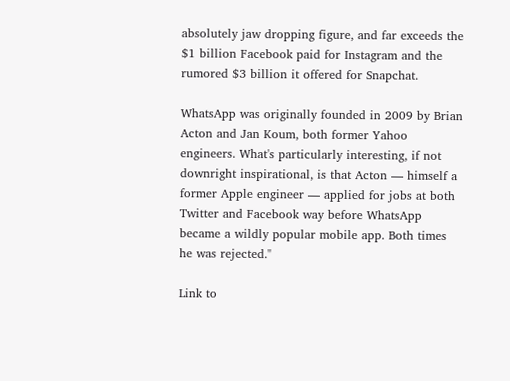absolutely jaw dropping figure, and far exceeds the $1 billion Facebook paid for Instagram and the rumored $3 billion it offered for Snapchat.

WhatsApp was originally founded in 2009 by Brian Acton and Jan Koum, both former Yahoo engineers. What's particularly interesting, if not downright inspirational, is that Acton — himself a former Apple engineer — applied for jobs at both Twitter and Facebook way before WhatsApp became a wildly popular mobile app. Both times he was rejected."

Link to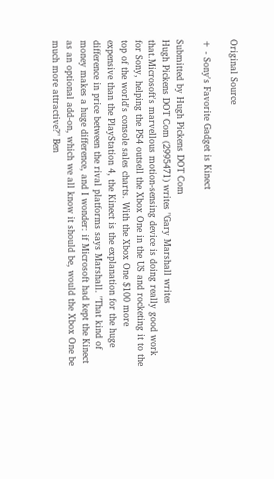Original Source

+ - Sony's Favorite Gadget is Kinect

Submitted by Hugh Pickens DOT Com
Hugh Pickens DOT Com (2995471) writes "Gary Marshall writes that.Microsoft's marvellous motion-sensing device is doing really good work for Sony, helping the PS4 outsell the Xbox One in the US and rocketing it to the top of the world's console sales charts. With the Xbox One $100 more expensive than the PlayStation 4, the Kinect is the explanation for the huge difference in price between the rival platforms says Marshall. "That kind of money makes a huge difference, and I wonder: if Microsoft had kept the Kinect as an optional add-on, which we all know it should be, would the Xbox One be much more attractive?" Ben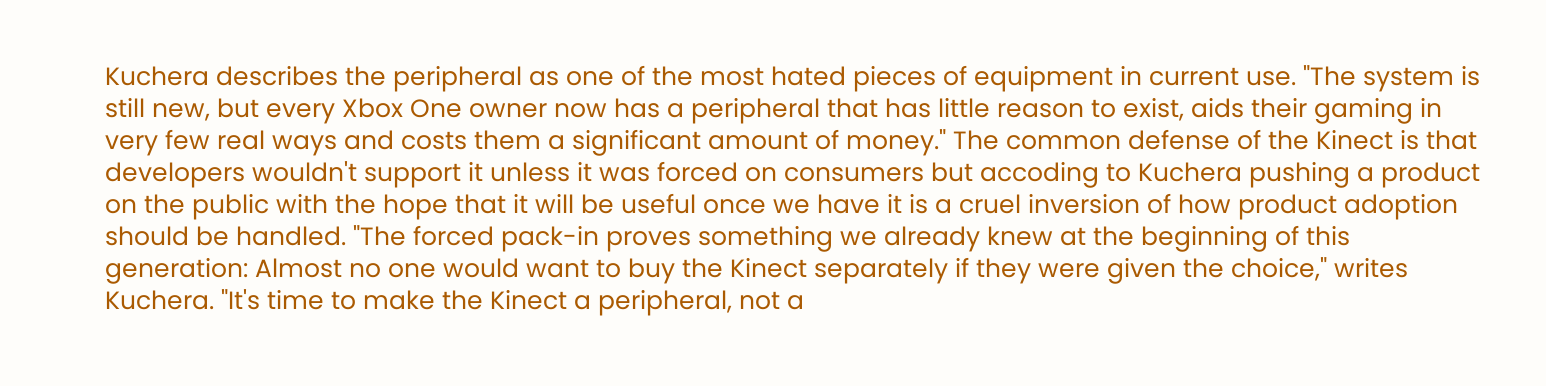Kuchera describes the peripheral as one of the most hated pieces of equipment in current use. "The system is still new, but every Xbox One owner now has a peripheral that has little reason to exist, aids their gaming in very few real ways and costs them a significant amount of money." The common defense of the Kinect is that developers wouldn't support it unless it was forced on consumers but accoding to Kuchera pushing a product on the public with the hope that it will be useful once we have it is a cruel inversion of how product adoption should be handled. "The forced pack-in proves something we already knew at the beginning of this generation: Almost no one would want to buy the Kinect separately if they were given the choice," writes Kuchera. "It's time to make the Kinect a peripheral, not a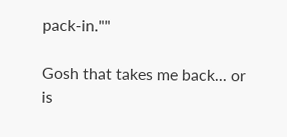pack-in.""

Gosh that takes me back... or is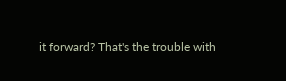it forward? That's the trouble with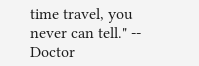time travel, you never can tell." -- Doctor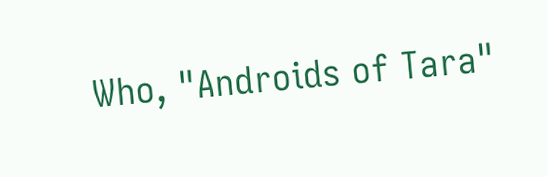Who, "Androids of Tara"